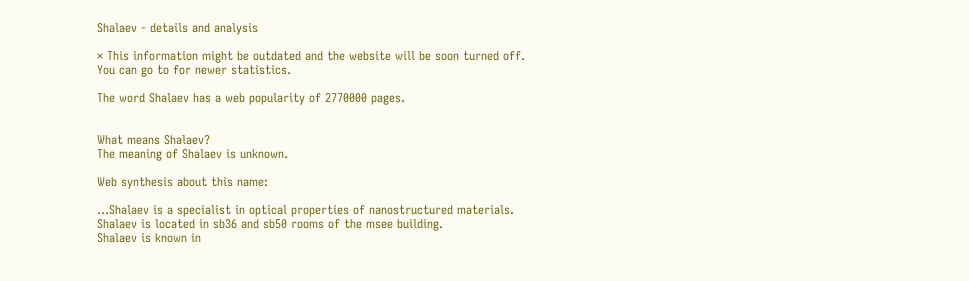Shalaev - details and analysis

× This information might be outdated and the website will be soon turned off.
You can go to for newer statistics.

The word Shalaev has a web popularity of 2770000 pages.


What means Shalaev?
The meaning of Shalaev is unknown.

Web synthesis about this name:

...Shalaev is a specialist in optical properties of nanostructured materials.
Shalaev is located in sb36 and sb50 rooms of the msee building.
Shalaev is known in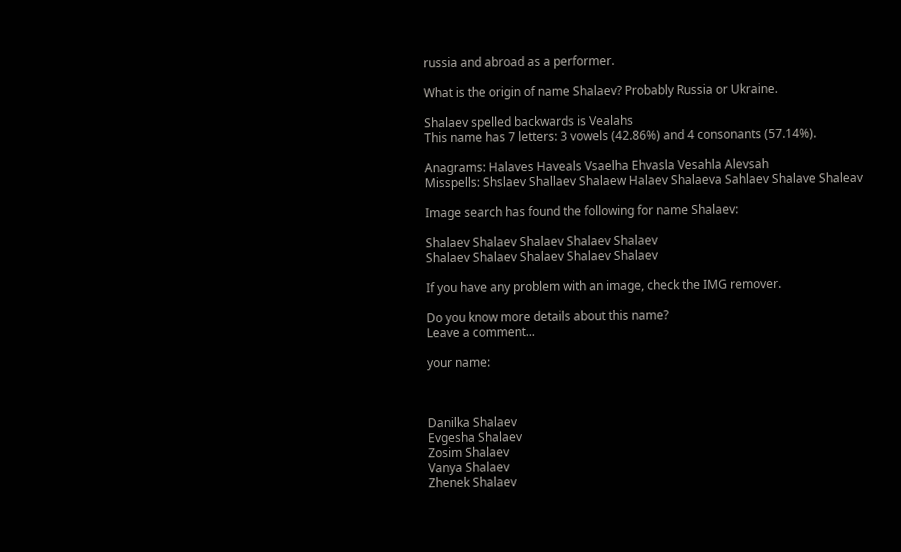russia and abroad as a performer.

What is the origin of name Shalaev? Probably Russia or Ukraine.

Shalaev spelled backwards is Vealahs
This name has 7 letters: 3 vowels (42.86%) and 4 consonants (57.14%).

Anagrams: Halaves Haveals Vsaelha Ehvasla Vesahla Alevsah
Misspells: Shslaev Shallaev Shalaew Halaev Shalaeva Sahlaev Shalave Shaleav

Image search has found the following for name Shalaev:

Shalaev Shalaev Shalaev Shalaev Shalaev
Shalaev Shalaev Shalaev Shalaev Shalaev

If you have any problem with an image, check the IMG remover.

Do you know more details about this name?
Leave a comment...

your name:



Danilka Shalaev
Evgesha Shalaev
Zosim Shalaev
Vanya Shalaev
Zhenek Shalaev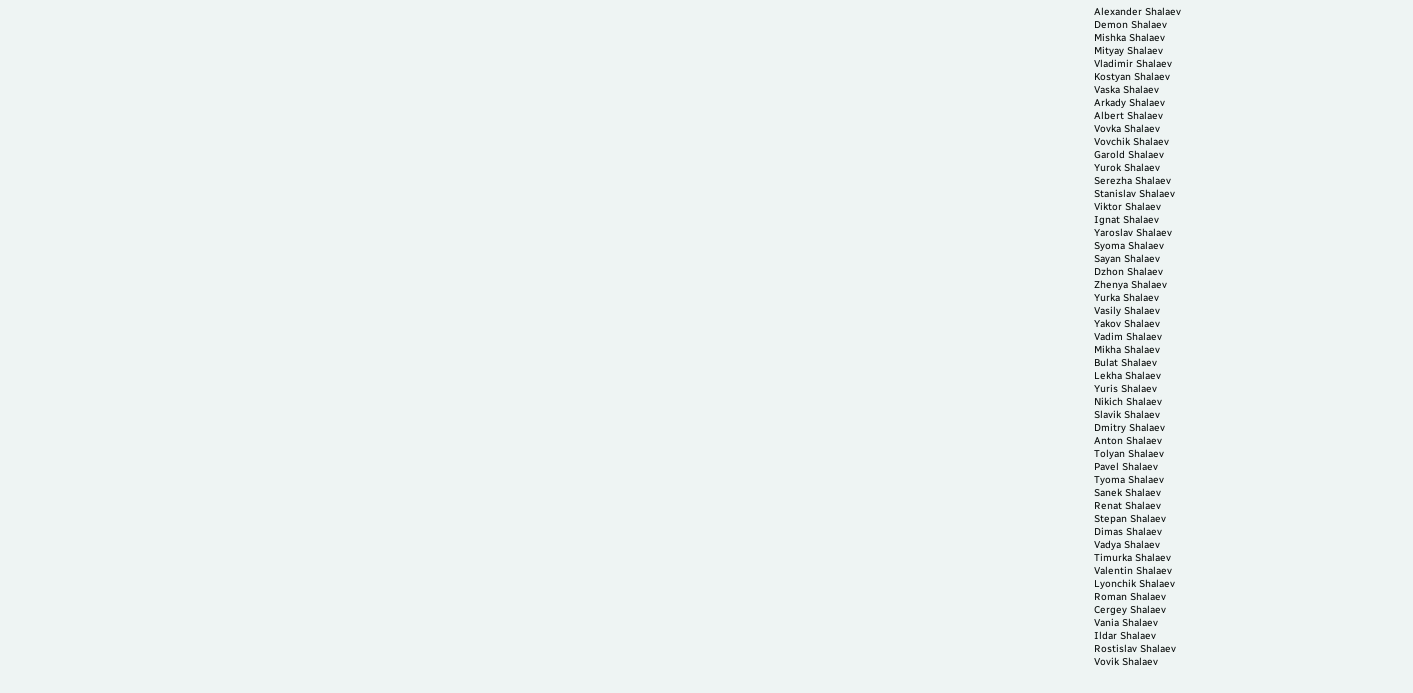Alexander Shalaev
Demon Shalaev
Mishka Shalaev
Mityay Shalaev
Vladimir Shalaev
Kostyan Shalaev
Vaska Shalaev
Arkady Shalaev
Albert Shalaev
Vovka Shalaev
Vovchik Shalaev
Garold Shalaev
Yurok Shalaev
Serezha Shalaev
Stanislav Shalaev
Viktor Shalaev
Ignat Shalaev
Yaroslav Shalaev
Syoma Shalaev
Sayan Shalaev
Dzhon Shalaev
Zhenya Shalaev
Yurka Shalaev
Vasily Shalaev
Yakov Shalaev
Vadim Shalaev
Mikha Shalaev
Bulat Shalaev
Lekha Shalaev
Yuris Shalaev
Nikich Shalaev
Slavik Shalaev
Dmitry Shalaev
Anton Shalaev
Tolyan Shalaev
Pavel Shalaev
Tyoma Shalaev
Sanek Shalaev
Renat Shalaev
Stepan Shalaev
Dimas Shalaev
Vadya Shalaev
Timurka Shalaev
Valentin Shalaev
Lyonchik Shalaev
Roman Shalaev
Cergey Shalaev
Vania Shalaev
Ildar Shalaev
Rostislav Shalaev
Vovik Shalaev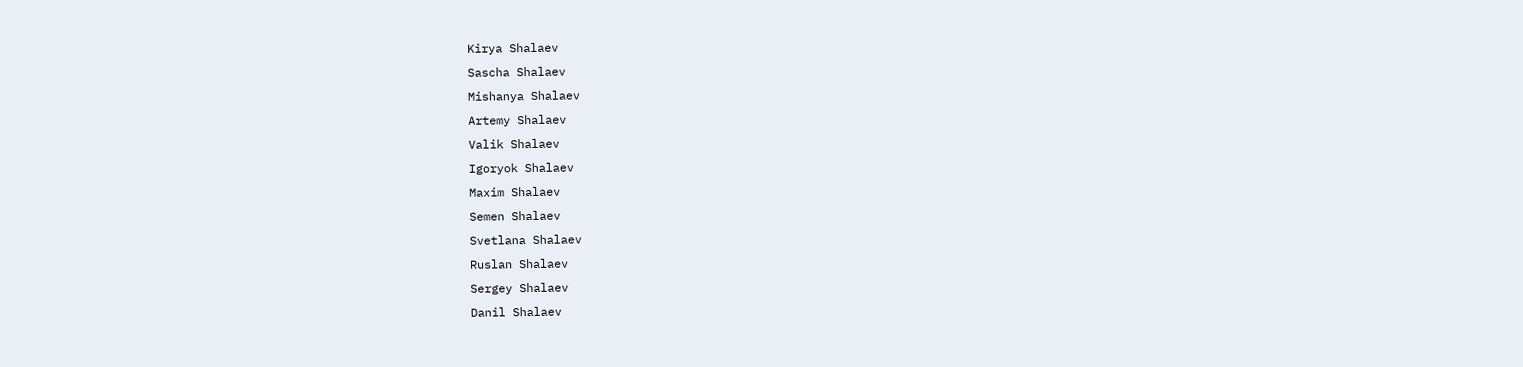Kirya Shalaev
Sascha Shalaev
Mishanya Shalaev
Artemy Shalaev
Valik Shalaev
Igoryok Shalaev
Maxim Shalaev
Semen Shalaev
Svetlana Shalaev
Ruslan Shalaev
Sergey Shalaev
Danil Shalaev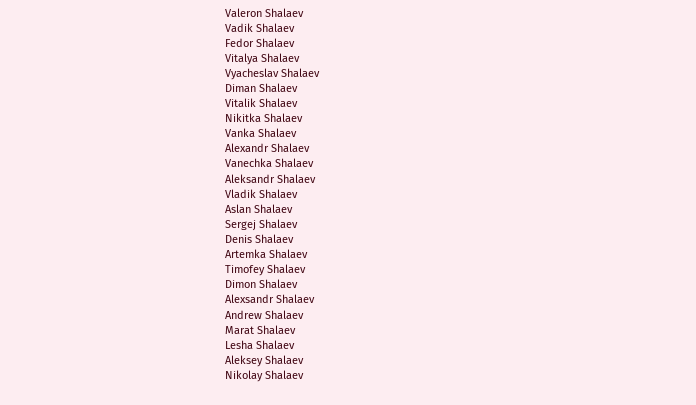Valeron Shalaev
Vadik Shalaev
Fedor Shalaev
Vitalya Shalaev
Vyacheslav Shalaev
Diman Shalaev
Vitalik Shalaev
Nikitka Shalaev
Vanka Shalaev
Alexandr Shalaev
Vanechka Shalaev
Aleksandr Shalaev
Vladik Shalaev
Aslan Shalaev
Sergej Shalaev
Denis Shalaev
Artemka Shalaev
Timofey Shalaev
Dimon Shalaev
Alexsandr Shalaev
Andrew Shalaev
Marat Shalaev
Lesha Shalaev
Aleksey Shalaev
Nikolay Shalaev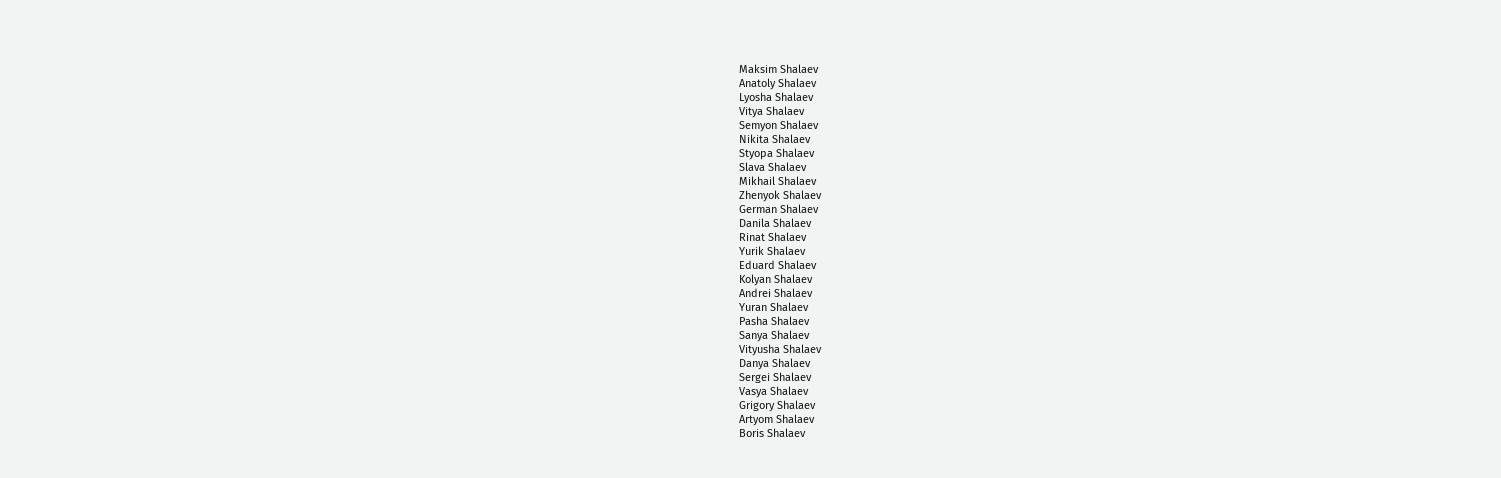Maksim Shalaev
Anatoly Shalaev
Lyosha Shalaev
Vitya Shalaev
Semyon Shalaev
Nikita Shalaev
Styopa Shalaev
Slava Shalaev
Mikhail Shalaev
Zhenyok Shalaev
German Shalaev
Danila Shalaev
Rinat Shalaev
Yurik Shalaev
Eduard Shalaev
Kolyan Shalaev
Andrei Shalaev
Yuran Shalaev
Pasha Shalaev
Sanya Shalaev
Vityusha Shalaev
Danya Shalaev
Sergei Shalaev
Vasya Shalaev
Grigory Shalaev
Artyom Shalaev
Boris Shalaev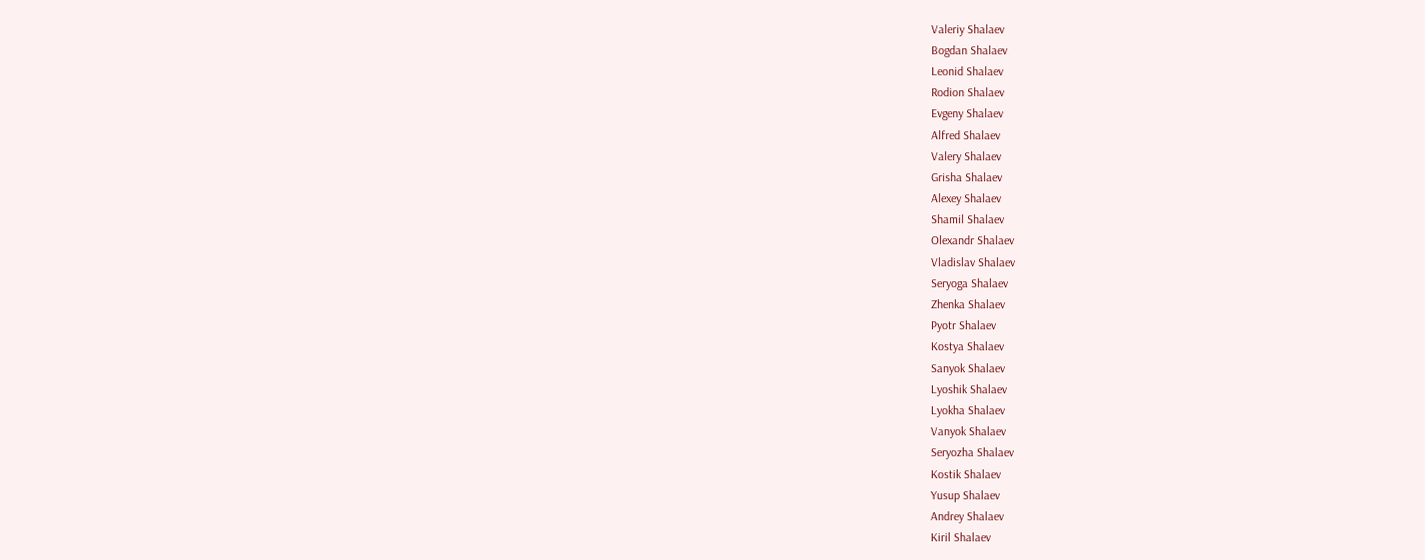Valeriy Shalaev
Bogdan Shalaev
Leonid Shalaev
Rodion Shalaev
Evgeny Shalaev
Alfred Shalaev
Valery Shalaev
Grisha Shalaev
Alexey Shalaev
Shamil Shalaev
Olexandr Shalaev
Vladislav Shalaev
Seryoga Shalaev
Zhenka Shalaev
Pyotr Shalaev
Kostya Shalaev
Sanyok Shalaev
Lyoshik Shalaev
Lyokha Shalaev
Vanyok Shalaev
Seryozha Shalaev
Kostik Shalaev
Yusup Shalaev
Andrey Shalaev
Kiril Shalaev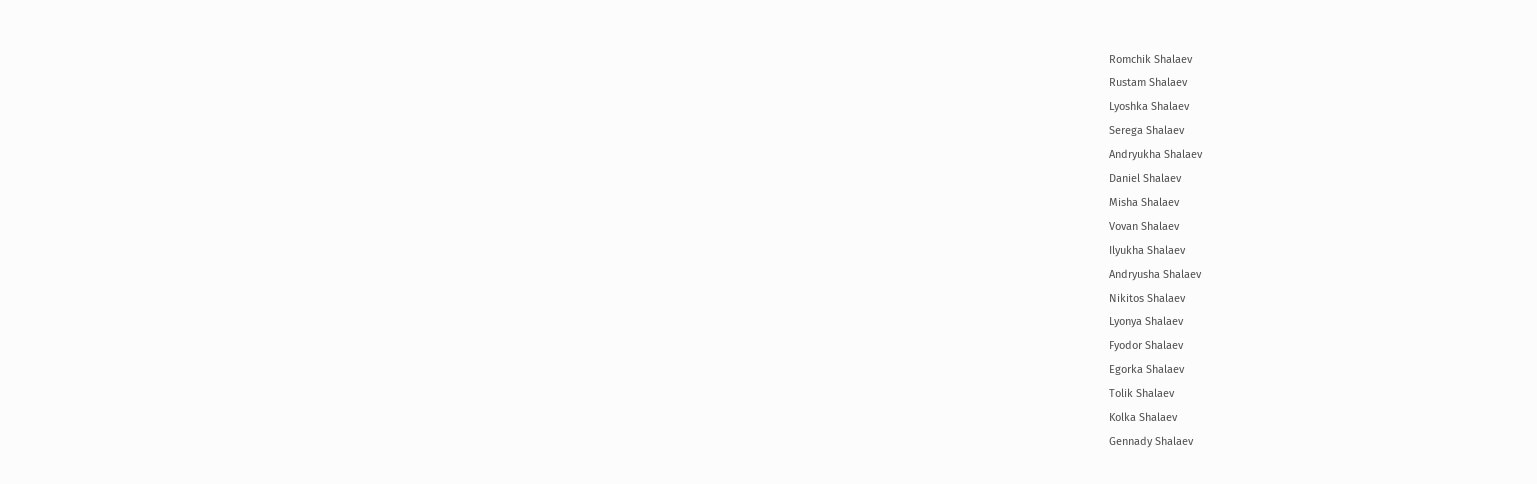Romchik Shalaev
Rustam Shalaev
Lyoshka Shalaev
Serega Shalaev
Andryukha Shalaev
Daniel Shalaev
Misha Shalaev
Vovan Shalaev
Ilyukha Shalaev
Andryusha Shalaev
Nikitos Shalaev
Lyonya Shalaev
Fyodor Shalaev
Egorka Shalaev
Tolik Shalaev
Kolka Shalaev
Gennady Shalaev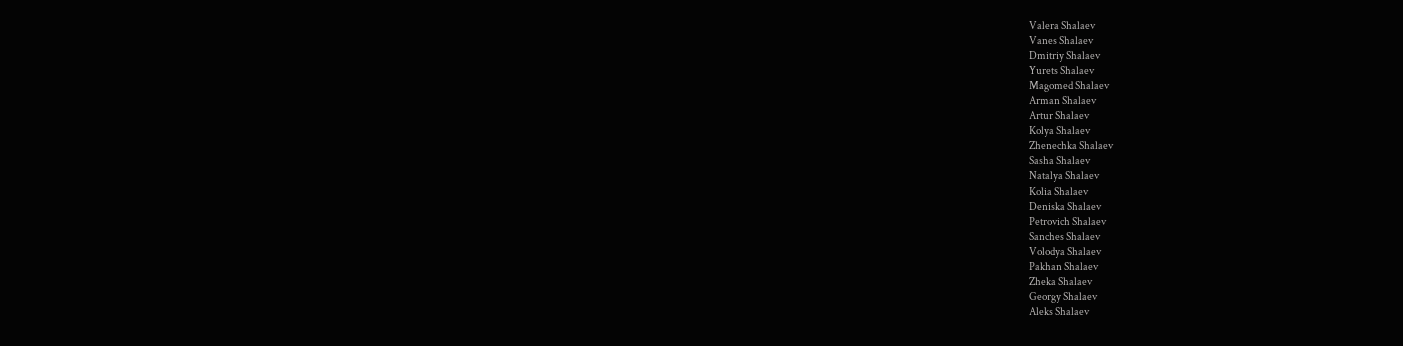Valera Shalaev
Vanes Shalaev
Dmitriy Shalaev
Yurets Shalaev
Magomed Shalaev
Arman Shalaev
Artur Shalaev
Kolya Shalaev
Zhenechka Shalaev
Sasha Shalaev
Natalya Shalaev
Kolia Shalaev
Deniska Shalaev
Petrovich Shalaev
Sanches Shalaev
Volodya Shalaev
Pakhan Shalaev
Zheka Shalaev
Georgy Shalaev
Aleks Shalaev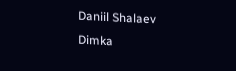Daniil Shalaev
Dimka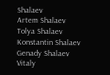Shalaev
Artem Shalaev
Tolya Shalaev
Konstantin Shalaev
Genady Shalaev
Vitaly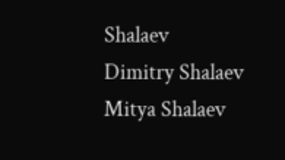Shalaev
Dimitry Shalaev
Mitya Shalaev